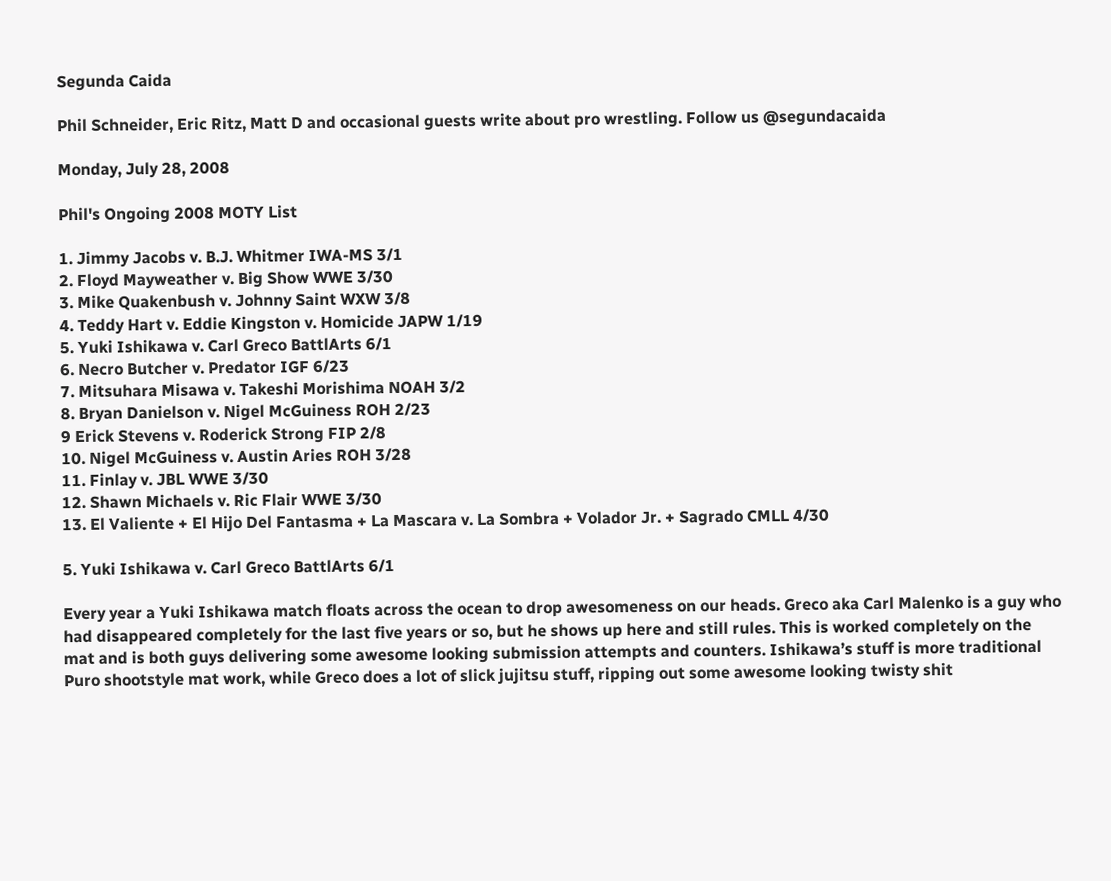Segunda Caida

Phil Schneider, Eric Ritz, Matt D and occasional guests write about pro wrestling. Follow us @segundacaida

Monday, July 28, 2008

Phil's Ongoing 2008 MOTY List

1. Jimmy Jacobs v. B.J. Whitmer IWA-MS 3/1
2. Floyd Mayweather v. Big Show WWE 3/30
3. Mike Quakenbush v. Johnny Saint WXW 3/8
4. Teddy Hart v. Eddie Kingston v. Homicide JAPW 1/19
5. Yuki Ishikawa v. Carl Greco BattlArts 6/1
6. Necro Butcher v. Predator IGF 6/23
7. Mitsuhara Misawa v. Takeshi Morishima NOAH 3/2
8. Bryan Danielson v. Nigel McGuiness ROH 2/23
9 Erick Stevens v. Roderick Strong FIP 2/8
10. Nigel McGuiness v. Austin Aries ROH 3/28
11. Finlay v. JBL WWE 3/30
12. Shawn Michaels v. Ric Flair WWE 3/30
13. El Valiente + El Hijo Del Fantasma + La Mascara v. La Sombra + Volador Jr. + Sagrado CMLL 4/30

5. Yuki Ishikawa v. Carl Greco BattlArts 6/1

Every year a Yuki Ishikawa match floats across the ocean to drop awesomeness on our heads. Greco aka Carl Malenko is a guy who had disappeared completely for the last five years or so, but he shows up here and still rules. This is worked completely on the mat and is both guys delivering some awesome looking submission attempts and counters. Ishikawa’s stuff is more traditional Puro shootstyle mat work, while Greco does a lot of slick jujitsu stuff, ripping out some awesome looking twisty shit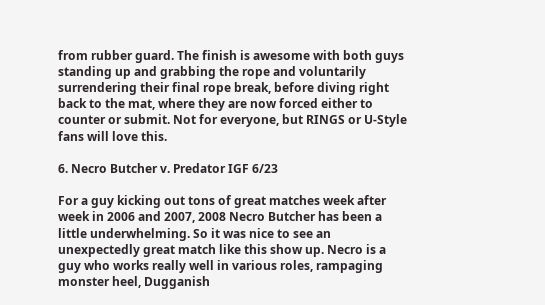from rubber guard. The finish is awesome with both guys standing up and grabbing the rope and voluntarily surrendering their final rope break, before diving right back to the mat, where they are now forced either to counter or submit. Not for everyone, but RINGS or U-Style fans will love this.

6. Necro Butcher v. Predator IGF 6/23

For a guy kicking out tons of great matches week after week in 2006 and 2007, 2008 Necro Butcher has been a little underwhelming. So it was nice to see an unexpectedly great match like this show up. Necro is a guy who works really well in various roles, rampaging monster heel, Dugganish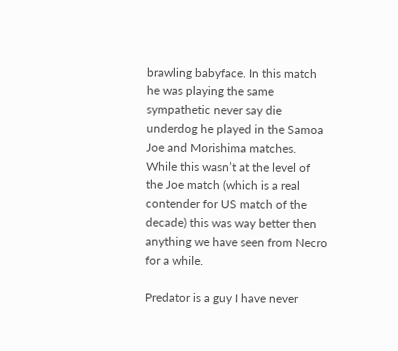brawling babyface. In this match he was playing the same sympathetic never say die underdog he played in the Samoa Joe and Morishima matches. While this wasn’t at the level of the Joe match (which is a real contender for US match of the decade) this was way better then anything we have seen from Necro for a while.

Predator is a guy I have never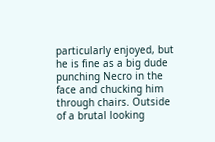particularly enjoyed, but he is fine as a big dude punching Necro in the face and chucking him through chairs. Outside of a brutal looking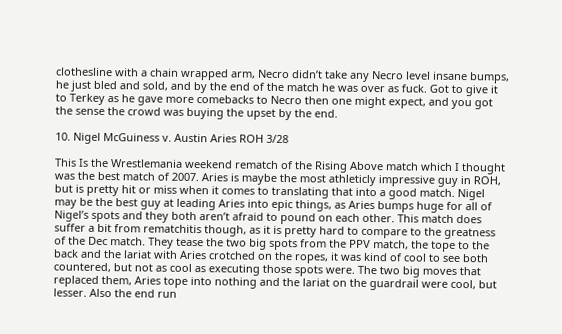clothesline with a chain wrapped arm, Necro didn’t take any Necro level insane bumps, he just bled and sold, and by the end of the match he was over as fuck. Got to give it to Terkey as he gave more comebacks to Necro then one might expect, and you got the sense the crowd was buying the upset by the end.

10. Nigel McGuiness v. Austin Aries ROH 3/28

This Is the Wrestlemania weekend rematch of the Rising Above match which I thought was the best match of 2007. Aries is maybe the most athleticly impressive guy in ROH, but is pretty hit or miss when it comes to translating that into a good match. Nigel may be the best guy at leading Aries into epic things, as Aries bumps huge for all of Nigel’s spots and they both aren’t afraid to pound on each other. This match does suffer a bit from rematchitis though, as it is pretty hard to compare to the greatness of the Dec match. They tease the two big spots from the PPV match, the tope to the back and the lariat with Aries crotched on the ropes, it was kind of cool to see both countered, but not as cool as executing those spots were. The two big moves that replaced them, Aries tope into nothing and the lariat on the guardrail were cool, but lesser. Also the end run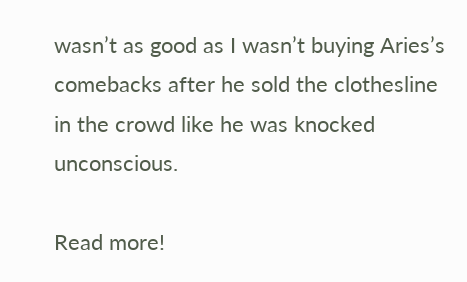wasn’t as good as I wasn’t buying Aries’s comebacks after he sold the clothesline in the crowd like he was knocked unconscious.

Read more!